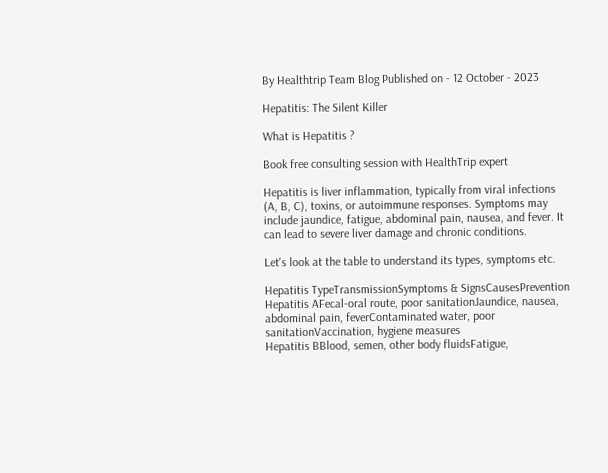By Healthtrip Team Blog Published on - 12 October - 2023

Hepatitis: The Silent Killer

What is Hepatitis ?

Book free consulting session with HealthTrip expert

Hepatitis is liver inflammation, typically from viral infections (A, B, C), toxins, or autoimmune responses. Symptoms may include jaundice, fatigue, abdominal pain, nausea, and fever. It can lead to severe liver damage and chronic conditions.

Let's look at the table to understand its types, symptoms etc.

Hepatitis TypeTransmissionSymptoms & SignsCausesPrevention
Hepatitis AFecal-oral route, poor sanitationJaundice, nausea, abdominal pain, feverContaminated water, poor sanitationVaccination, hygiene measures
Hepatitis BBlood, semen, other body fluidsFatigue,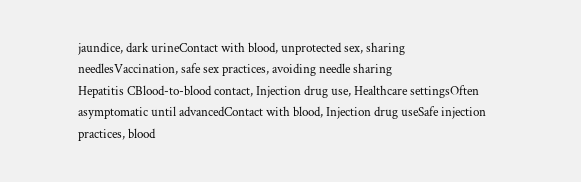jaundice, dark urineContact with blood, unprotected sex, sharing needlesVaccination, safe sex practices, avoiding needle sharing
Hepatitis CBlood-to-blood contact, Injection drug use, Healthcare settingsOften asymptomatic until advancedContact with blood, Injection drug useSafe injection practices, blood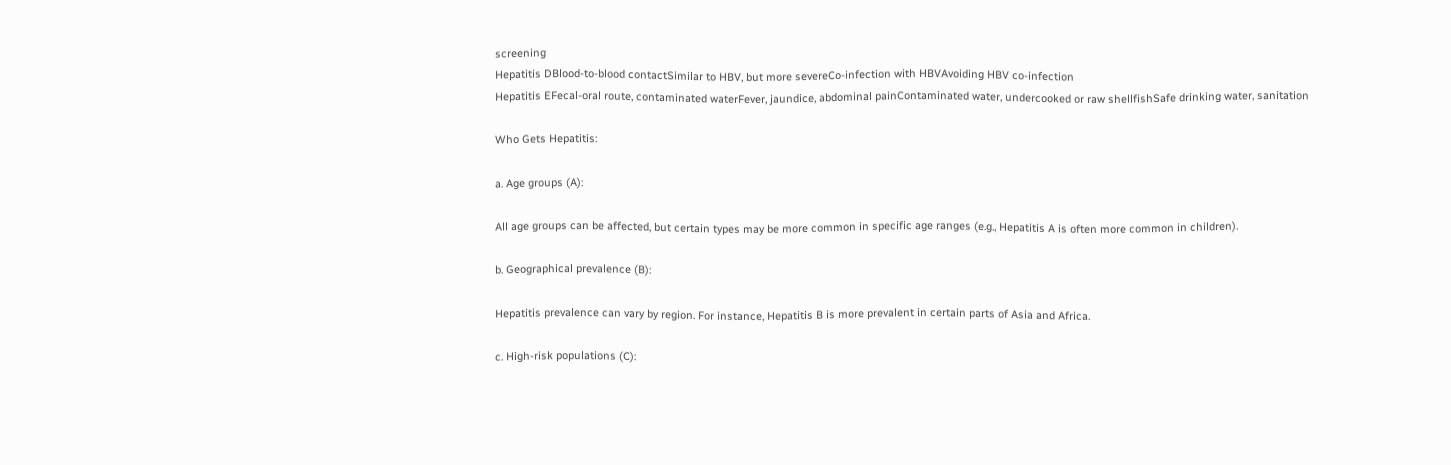screening
Hepatitis DBlood-to-blood contactSimilar to HBV, but more severeCo-infection with HBVAvoiding HBV co-infection
Hepatitis EFecal-oral route, contaminated waterFever, jaundice, abdominal painContaminated water, undercooked or raw shellfishSafe drinking water, sanitation

Who Gets Hepatitis:

a. Age groups (A):

All age groups can be affected, but certain types may be more common in specific age ranges (e.g., Hepatitis A is often more common in children).

b. Geographical prevalence (B):

Hepatitis prevalence can vary by region. For instance, Hepatitis B is more prevalent in certain parts of Asia and Africa.

c. High-risk populations (C):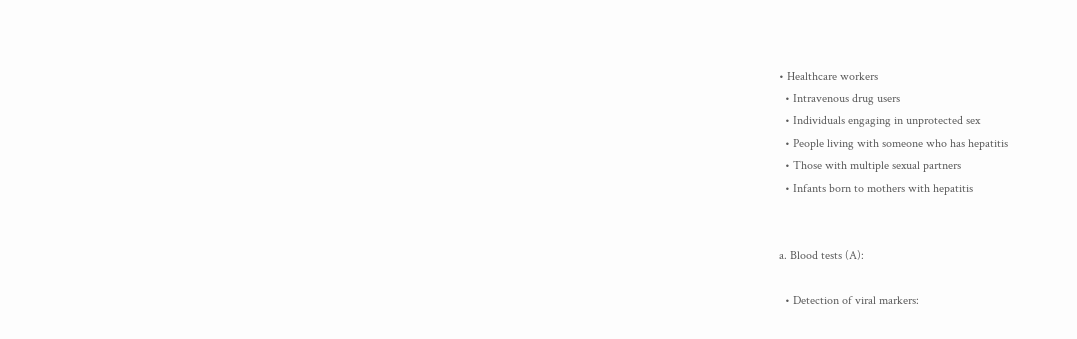• Healthcare workers
  • Intravenous drug users
  • Individuals engaging in unprotected sex
  • People living with someone who has hepatitis
  • Those with multiple sexual partners
  • Infants born to mothers with hepatitis


a. Blood tests (A):

  • Detection of viral markers: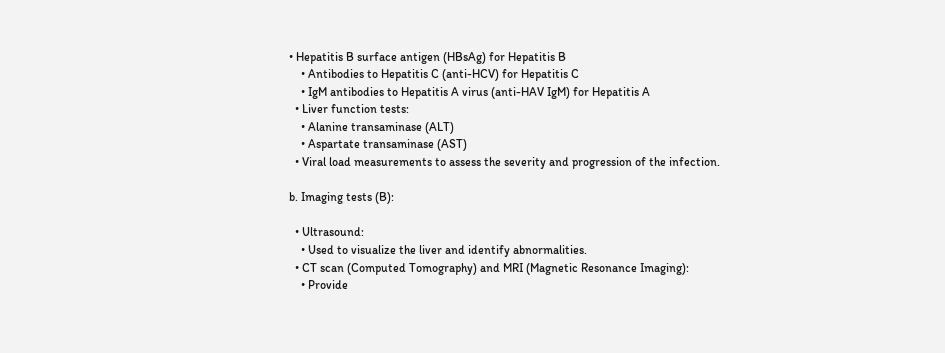• Hepatitis B surface antigen (HBsAg) for Hepatitis B
    • Antibodies to Hepatitis C (anti-HCV) for Hepatitis C
    • IgM antibodies to Hepatitis A virus (anti-HAV IgM) for Hepatitis A
  • Liver function tests:
    • Alanine transaminase (ALT)
    • Aspartate transaminase (AST)
  • Viral load measurements to assess the severity and progression of the infection.

b. Imaging tests (B):

  • Ultrasound:
    • Used to visualize the liver and identify abnormalities.
  • CT scan (Computed Tomography) and MRI (Magnetic Resonance Imaging):
    • Provide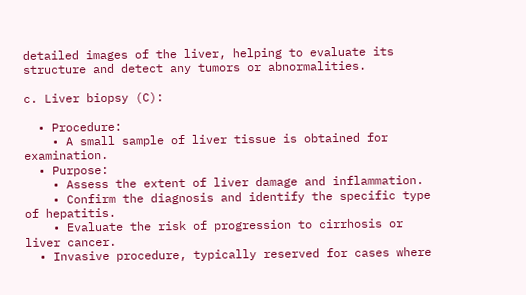detailed images of the liver, helping to evaluate its structure and detect any tumors or abnormalities.

c. Liver biopsy (C):

  • Procedure:
    • A small sample of liver tissue is obtained for examination.
  • Purpose:
    • Assess the extent of liver damage and inflammation.
    • Confirm the diagnosis and identify the specific type of hepatitis.
    • Evaluate the risk of progression to cirrhosis or liver cancer.
  • Invasive procedure, typically reserved for cases where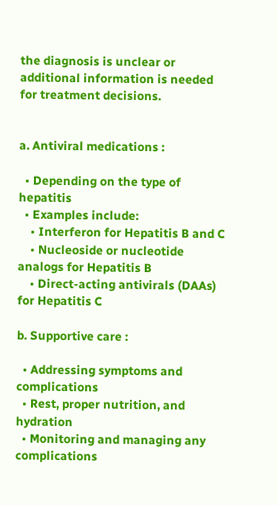the diagnosis is unclear or additional information is needed for treatment decisions.


a. Antiviral medications :

  • Depending on the type of hepatitis
  • Examples include:
    • Interferon for Hepatitis B and C
    • Nucleoside or nucleotide analogs for Hepatitis B
    • Direct-acting antivirals (DAAs) for Hepatitis C

b. Supportive care :

  • Addressing symptoms and complications
  • Rest, proper nutrition, and hydration
  • Monitoring and managing any complications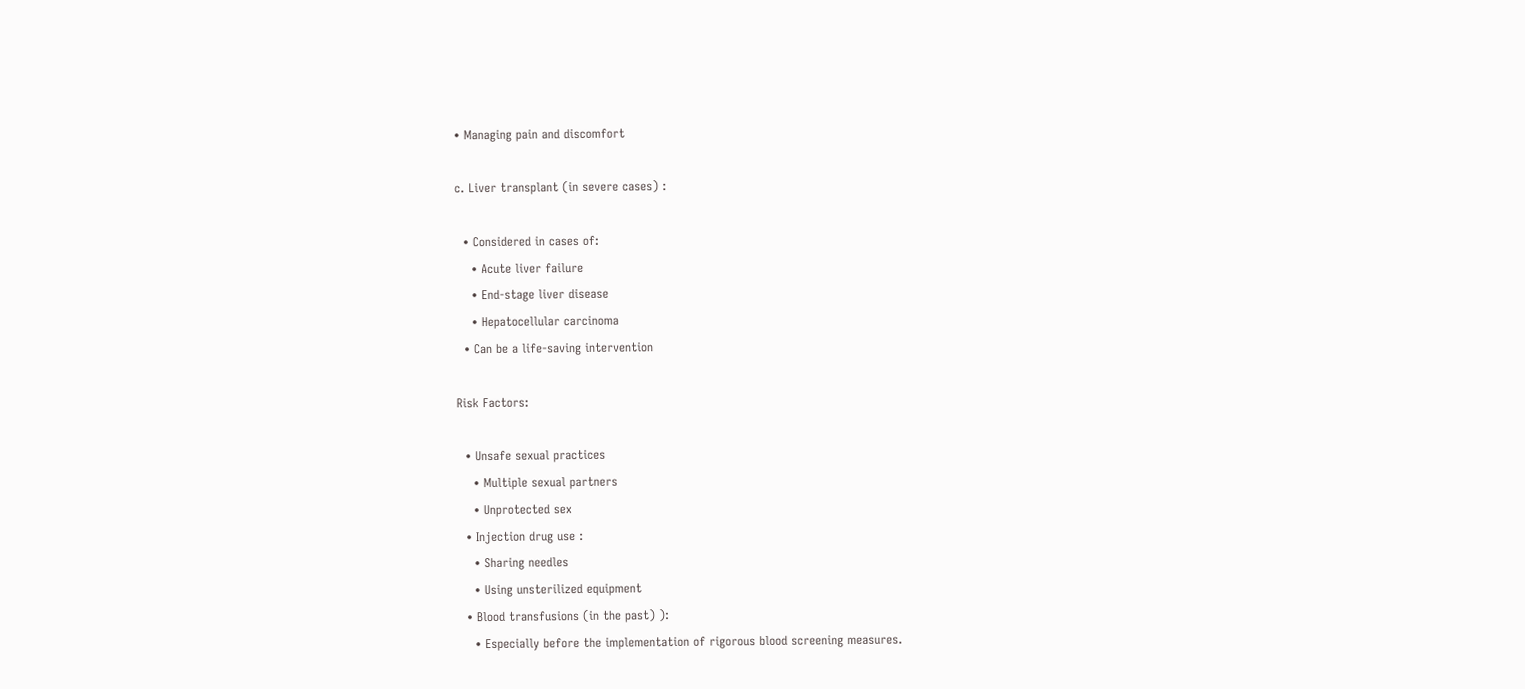• Managing pain and discomfort

c. Liver transplant (in severe cases) :

  • Considered in cases of:
    • Acute liver failure
    • End-stage liver disease
    • Hepatocellular carcinoma
  • Can be a life-saving intervention

Risk Factors:

  • Unsafe sexual practices
    • Multiple sexual partners
    • Unprotected sex
  • Injection drug use :
    • Sharing needles
    • Using unsterilized equipment
  • Blood transfusions (in the past) ):
    • Especially before the implementation of rigorous blood screening measures.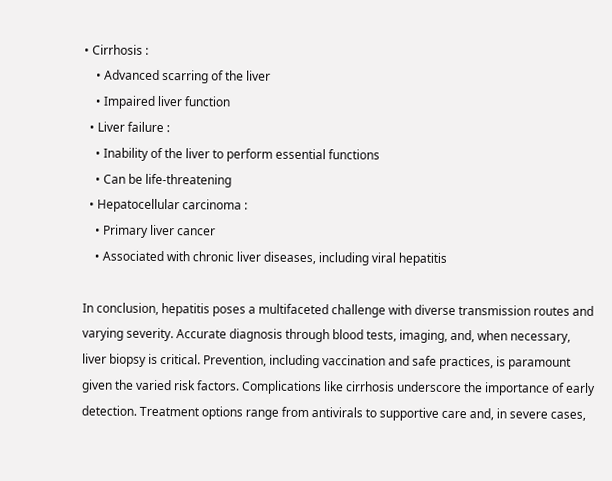• Cirrhosis :
    • Advanced scarring of the liver
    • Impaired liver function
  • Liver failure :
    • Inability of the liver to perform essential functions
    • Can be life-threatening
  • Hepatocellular carcinoma :
    • Primary liver cancer
    • Associated with chronic liver diseases, including viral hepatitis

In conclusion, hepatitis poses a multifaceted challenge with diverse transmission routes and varying severity. Accurate diagnosis through blood tests, imaging, and, when necessary, liver biopsy is critical. Prevention, including vaccination and safe practices, is paramount given the varied risk factors. Complications like cirrhosis underscore the importance of early detection. Treatment options range from antivirals to supportive care and, in severe cases,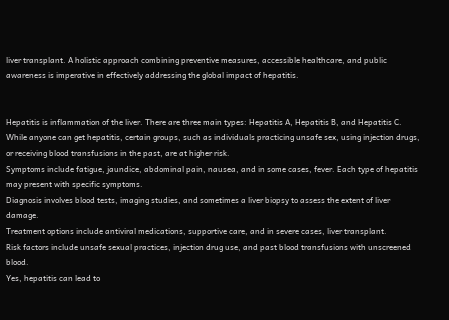liver transplant. A holistic approach combining preventive measures, accessible healthcare, and public awareness is imperative in effectively addressing the global impact of hepatitis.


Hepatitis is inflammation of the liver. There are three main types: Hepatitis A, Hepatitis B, and Hepatitis C.
While anyone can get hepatitis, certain groups, such as individuals practicing unsafe sex, using injection drugs, or receiving blood transfusions in the past, are at higher risk.
Symptoms include fatigue, jaundice, abdominal pain, nausea, and in some cases, fever. Each type of hepatitis may present with specific symptoms.
Diagnosis involves blood tests, imaging studies, and sometimes a liver biopsy to assess the extent of liver damage.
Treatment options include antiviral medications, supportive care, and in severe cases, liver transplant.
Risk factors include unsafe sexual practices, injection drug use, and past blood transfusions with unscreened blood.
Yes, hepatitis can lead to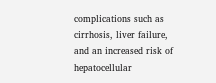complications such as cirrhosis, liver failure, and an increased risk of hepatocellular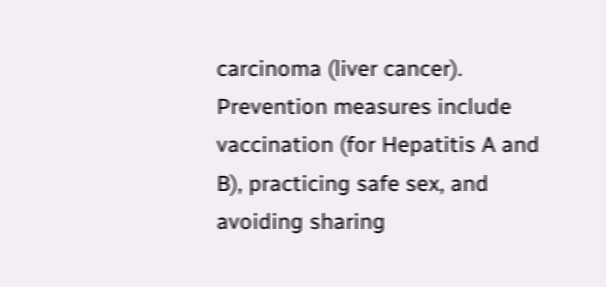carcinoma (liver cancer).
Prevention measures include vaccination (for Hepatitis A and B), practicing safe sex, and avoiding sharing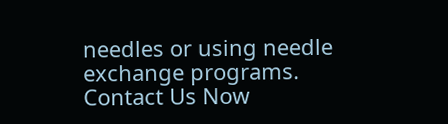needles or using needle exchange programs.
Contact Us Now